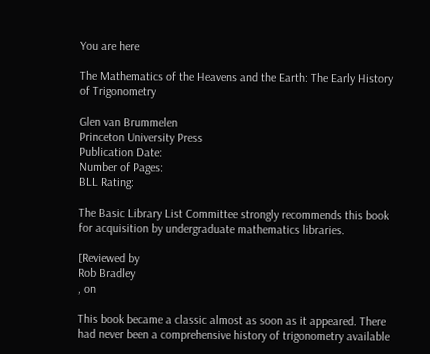You are here

The Mathematics of the Heavens and the Earth: The Early History of Trigonometry

Glen van Brummelen
Princeton University Press
Publication Date:
Number of Pages:
BLL Rating:

The Basic Library List Committee strongly recommends this book for acquisition by undergraduate mathematics libraries.

[Reviewed by
Rob Bradley
, on

This book became a classic almost as soon as it appeared. There had never been a comprehensive history of trigonometry available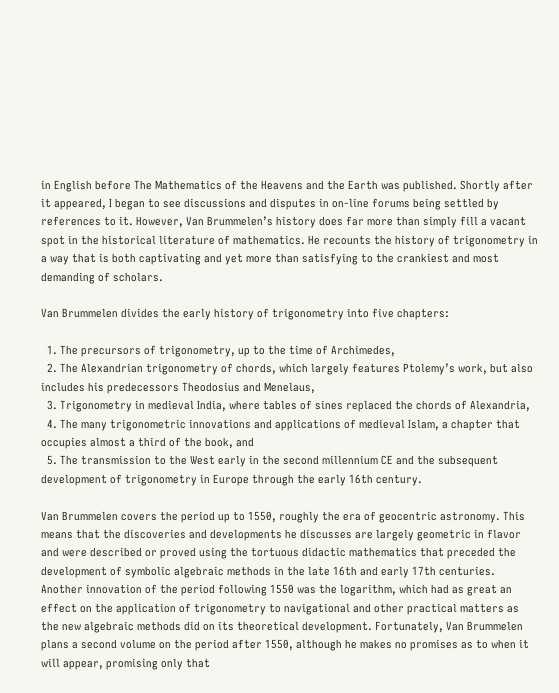in English before The Mathematics of the Heavens and the Earth was published. Shortly after it appeared, I began to see discussions and disputes in on-line forums being settled by references to it. However, Van Brummelen’s history does far more than simply fill a vacant spot in the historical literature of mathematics. He recounts the history of trigonometry in a way that is both captivating and yet more than satisfying to the crankiest and most demanding of scholars.

Van Brummelen divides the early history of trigonometry into five chapters:

  1. The precursors of trigonometry, up to the time of Archimedes,
  2. The Alexandrian trigonometry of chords, which largely features Ptolemy’s work, but also includes his predecessors Theodosius and Menelaus,
  3. Trigonometry in medieval India, where tables of sines replaced the chords of Alexandria,
  4. The many trigonometric innovations and applications of medieval Islam, a chapter that occupies almost a third of the book, and
  5. The transmission to the West early in the second millennium CE and the subsequent development of trigonometry in Europe through the early 16th century.

Van Brummelen covers the period up to 1550, roughly the era of geocentric astronomy. This means that the discoveries and developments he discusses are largely geometric in flavor and were described or proved using the tortuous didactic mathematics that preceded the development of symbolic algebraic methods in the late 16th and early 17th centuries. Another innovation of the period following 1550 was the logarithm, which had as great an effect on the application of trigonometry to navigational and other practical matters as the new algebraic methods did on its theoretical development. Fortunately, Van Brummelen plans a second volume on the period after 1550, although he makes no promises as to when it will appear, promising only that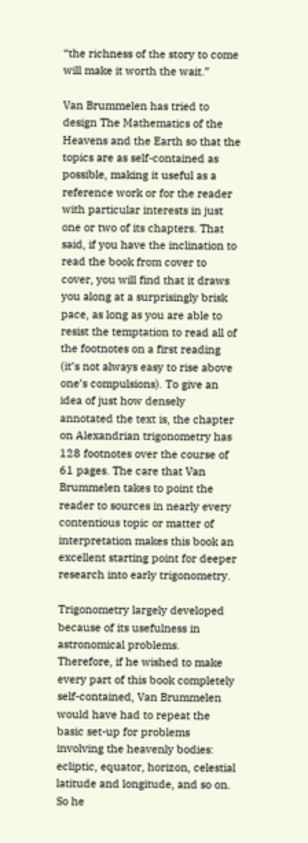“the richness of the story to come will make it worth the wait.”

Van Brummelen has tried to design The Mathematics of the Heavens and the Earth so that the topics are as self-contained as possible, making it useful as a reference work or for the reader with particular interests in just one or two of its chapters. That said, if you have the inclination to read the book from cover to cover, you will find that it draws you along at a surprisingly brisk pace, as long as you are able to resist the temptation to read all of the footnotes on a first reading (it’s not always easy to rise above one’s compulsions). To give an idea of just how densely annotated the text is, the chapter on Alexandrian trigonometry has 128 footnotes over the course of 61 pages. The care that Van Brummelen takes to point the reader to sources in nearly every contentious topic or matter of interpretation makes this book an excellent starting point for deeper research into early trigonometry.

Trigonometry largely developed because of its usefulness in astronomical problems. Therefore, if he wished to make every part of this book completely self-contained, Van Brummelen would have had to repeat the basic set-up for problems involving the heavenly bodies: ecliptic, equator, horizon, celestial latitude and longitude, and so on. So he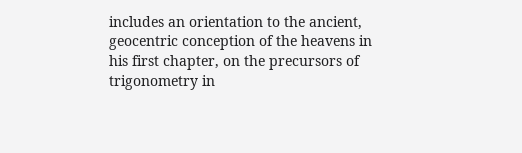includes an orientation to the ancient, geocentric conception of the heavens in his first chapter, on the precursors of trigonometry in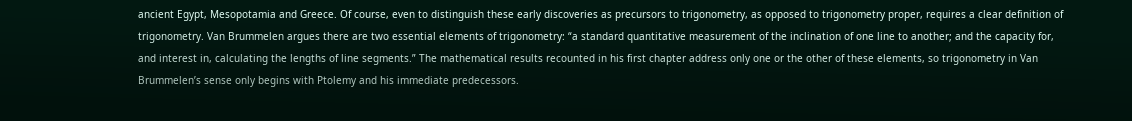ancient Egypt, Mesopotamia and Greece. Of course, even to distinguish these early discoveries as precursors to trigonometry, as opposed to trigonometry proper, requires a clear definition of trigonometry. Van Brummelen argues there are two essential elements of trigonometry: “a standard quantitative measurement of the inclination of one line to another; and the capacity for, and interest in, calculating the lengths of line segments.” The mathematical results recounted in his first chapter address only one or the other of these elements, so trigonometry in Van Brummelen’s sense only begins with Ptolemy and his immediate predecessors.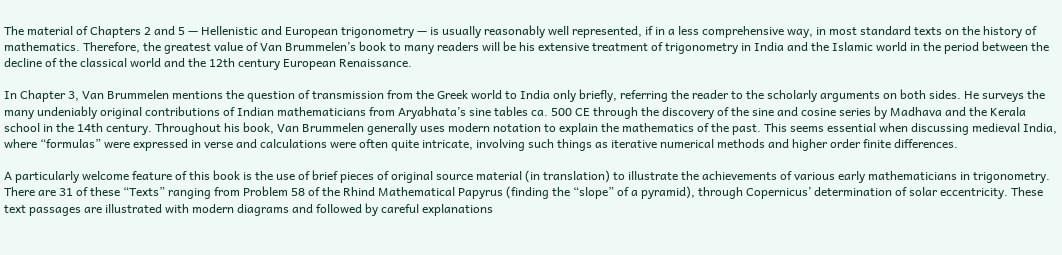The material of Chapters 2 and 5 — Hellenistic and European trigonometry — is usually reasonably well represented, if in a less comprehensive way, in most standard texts on the history of mathematics. Therefore, the greatest value of Van Brummelen’s book to many readers will be his extensive treatment of trigonometry in India and the Islamic world in the period between the decline of the classical world and the 12th century European Renaissance.

In Chapter 3, Van Brummelen mentions the question of transmission from the Greek world to India only briefly, referring the reader to the scholarly arguments on both sides. He surveys the many undeniably original contributions of Indian mathematicians from Aryabhata’s sine tables ca. 500 CE through the discovery of the sine and cosine series by Madhava and the Kerala school in the 14th century. Throughout his book, Van Brummelen generally uses modern notation to explain the mathematics of the past. This seems essential when discussing medieval India, where “formulas” were expressed in verse and calculations were often quite intricate, involving such things as iterative numerical methods and higher order finite differences.

A particularly welcome feature of this book is the use of brief pieces of original source material (in translation) to illustrate the achievements of various early mathematicians in trigonometry. There are 31 of these “Texts” ranging from Problem 58 of the Rhind Mathematical Papyrus (finding the “slope” of a pyramid), through Copernicus’ determination of solar eccentricity. These text passages are illustrated with modern diagrams and followed by careful explanations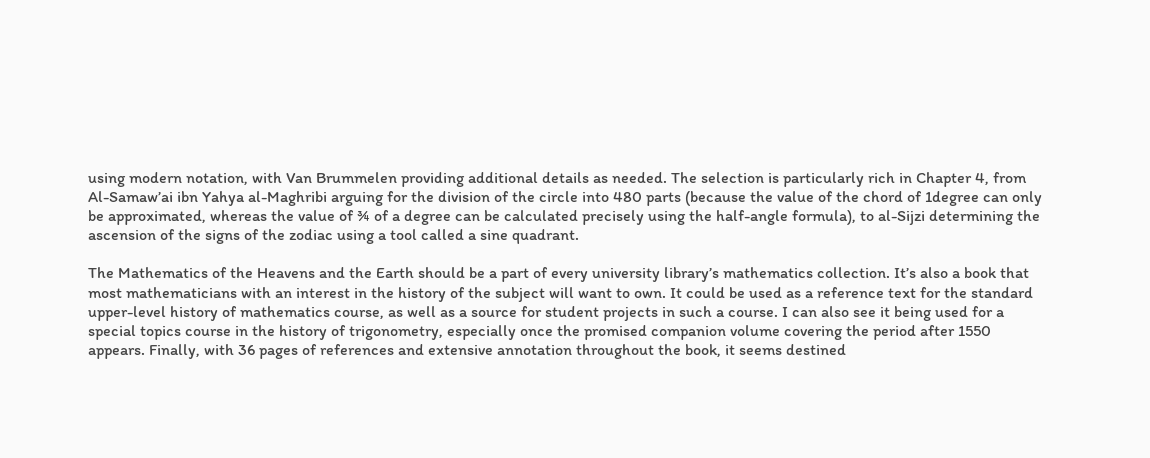using modern notation, with Van Brummelen providing additional details as needed. The selection is particularly rich in Chapter 4, from Al-Samaw’ai ibn Yahya al-Maghribi arguing for the division of the circle into 480 parts (because the value of the chord of 1degree can only be approximated, whereas the value of ¾ of a degree can be calculated precisely using the half-angle formula), to al-Sijzi determining the ascension of the signs of the zodiac using a tool called a sine quadrant.

The Mathematics of the Heavens and the Earth should be a part of every university library’s mathematics collection. It’s also a book that most mathematicians with an interest in the history of the subject will want to own. It could be used as a reference text for the standard upper-level history of mathematics course, as well as a source for student projects in such a course. I can also see it being used for a special topics course in the history of trigonometry, especially once the promised companion volume covering the period after 1550 appears. Finally, with 36 pages of references and extensive annotation throughout the book, it seems destined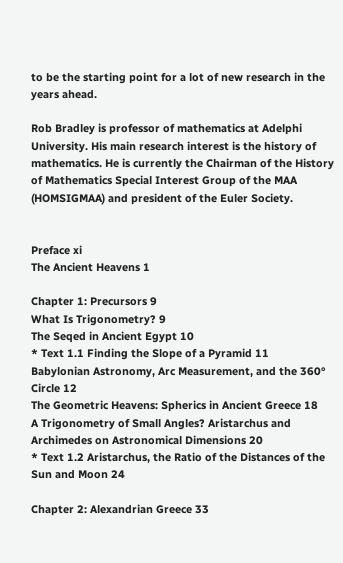to be the starting point for a lot of new research in the years ahead.

Rob Bradley is professor of mathematics at Adelphi University. His main research interest is the history of mathematics. He is currently the Chairman of the History of Mathematics Special Interest Group of the MAA (HOMSIGMAA) and president of the Euler Society.


Preface xi
The Ancient Heavens 1

Chapter 1: Precursors 9
What Is Trigonometry? 9
The Seqed in Ancient Egypt 10
* Text 1.1 Finding the Slope of a Pyramid 11
Babylonian Astronomy, Arc Measurement, and the 360° Circle 12
The Geometric Heavens: Spherics in Ancient Greece 18
A Trigonometry of Small Angles? Aristarchus and Archimedes on Astronomical Dimensions 20
* Text 1.2 Aristarchus, the Ratio of the Distances of the Sun and Moon 24

Chapter 2: Alexandrian Greece 33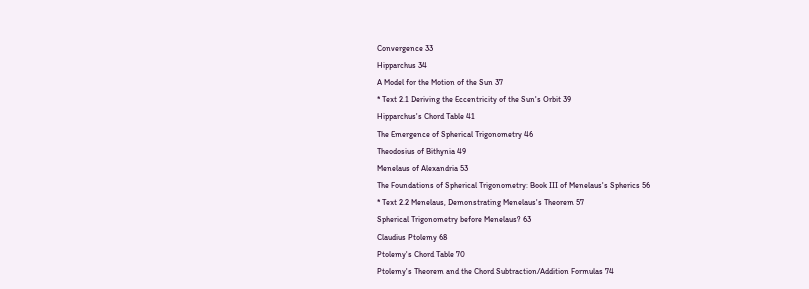Convergence 33
Hipparchus 34
A Model for the Motion of the Sun 37
* Text 2.1 Deriving the Eccentricity of the Sun's Orbit 39
Hipparchus's Chord Table 41
The Emergence of Spherical Trigonometry 46
Theodosius of Bithynia 49
Menelaus of Alexandria 53
The Foundations of Spherical Trigonometry: Book III of Menelaus's Spherics 56
* Text 2.2 Menelaus, Demonstrating Menelaus's Theorem 57
Spherical Trigonometry before Menelaus? 63
Claudius Ptolemy 68
Ptolemy's Chord Table 70
Ptolemy's Theorem and the Chord Subtraction/Addition Formulas 74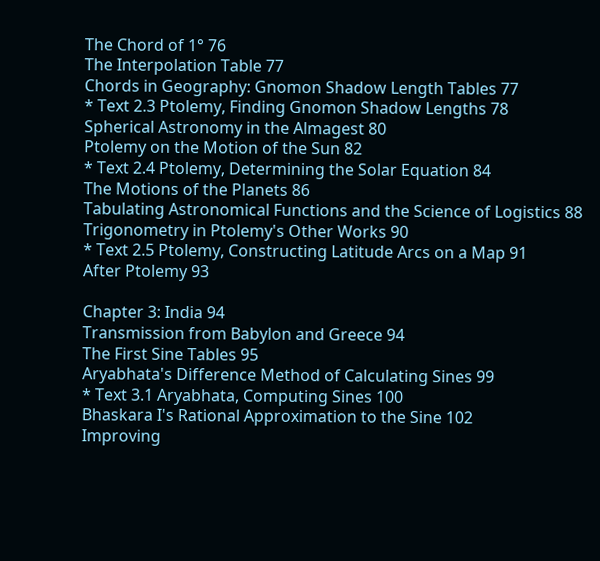The Chord of 1° 76
The Interpolation Table 77
Chords in Geography: Gnomon Shadow Length Tables 77
* Text 2.3 Ptolemy, Finding Gnomon Shadow Lengths 78
Spherical Astronomy in the Almagest 80
Ptolemy on the Motion of the Sun 82
* Text 2.4 Ptolemy, Determining the Solar Equation 84
The Motions of the Planets 86
Tabulating Astronomical Functions and the Science of Logistics 88
Trigonometry in Ptolemy's Other Works 90
* Text 2.5 Ptolemy, Constructing Latitude Arcs on a Map 91
After Ptolemy 93

Chapter 3: India 94
Transmission from Babylon and Greece 94
The First Sine Tables 95
Aryabhata's Difference Method of Calculating Sines 99
* Text 3.1 Aryabhata, Computing Sines 100
Bhaskara I's Rational Approximation to the Sine 102
Improving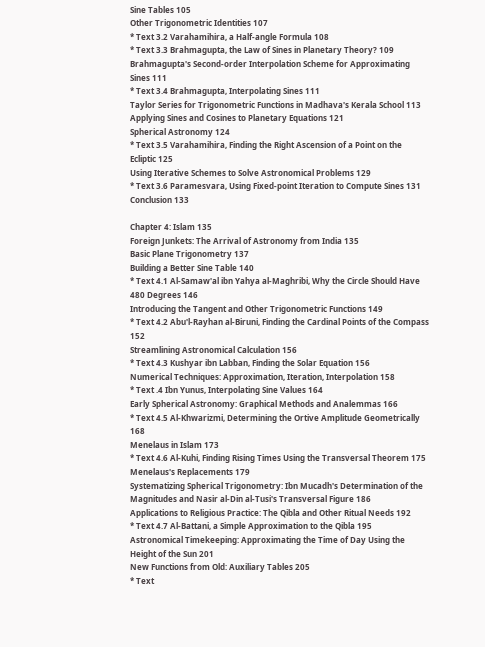Sine Tables 105
Other Trigonometric Identities 107
* Text 3.2 Varahamihira, a Half-angle Formula 108
* Text 3.3 Brahmagupta, the Law of Sines in Planetary Theory? 109
Brahmagupta's Second-order Interpolation Scheme for Approximating Sines 111
* Text 3.4 Brahmagupta, Interpolating Sines 111
Taylor Series for Trigonometric Functions in Madhava's Kerala School 113
Applying Sines and Cosines to Planetary Equations 121
Spherical Astronomy 124
* Text 3.5 Varahamihira, Finding the Right Ascension of a Point on the Ecliptic 125
Using Iterative Schemes to Solve Astronomical Problems 129
* Text 3.6 Paramesvara, Using Fixed-point Iteration to Compute Sines 131
Conclusion 133

Chapter 4: Islam 135
Foreign Junkets: The Arrival of Astronomy from India 135
Basic Plane Trigonometry 137
Building a Better Sine Table 140
* Text 4.1 Al-Samaw'al ibn Yahya al-Maghribi, Why the Circle Should Have 480 Degrees 146
Introducing the Tangent and Other Trigonometric Functions 149
* Text 4.2 Abu'l-Rayhan al-Biruni, Finding the Cardinal Points of the Compass 152
Streamlining Astronomical Calculation 156
* Text 4.3 Kushyar ibn Labban, Finding the Solar Equation 156
Numerical Techniques: Approximation, Iteration, Interpolation 158
* Text .4 Ibn Yunus, Interpolating Sine Values 164
Early Spherical Astronomy: Graphical Methods and Analemmas 166
* Text 4.5 Al-Khwarizmi, Determining the Ortive Amplitude Geometrically 168
Menelaus in Islam 173
* Text 4.6 Al-Kuhi, Finding Rising Times Using the Transversal Theorem 175
Menelaus's Replacements 179
Systematizing Spherical Trigonometry: Ibn Mucadh's Determination of the Magnitudes and Nasir al-Din al-Tusi's Transversal Figure 186
Applications to Religious Practice: The Qibla and Other Ritual Needs 192
* Text 4.7 Al-Battani, a Simple Approximation to the Qibla 195
Astronomical Timekeeping: Approximating the Time of Day Using the Height of the Sun 201
New Functions from Old: Auxiliary Tables 205
* Text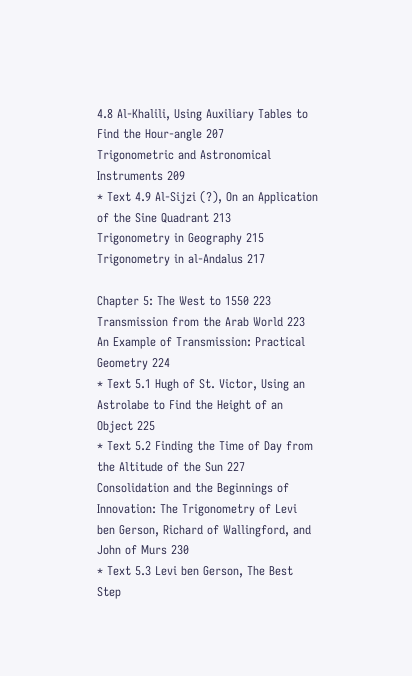4.8 Al-Khalili, Using Auxiliary Tables to Find the Hour-angle 207
Trigonometric and Astronomical Instruments 209
* Text 4.9 Al-Sijzi (?), On an Application of the Sine Quadrant 213
Trigonometry in Geography 215
Trigonometry in al-Andalus 217

Chapter 5: The West to 1550 223
Transmission from the Arab World 223
An Example of Transmission: Practical Geometry 224
* Text 5.1 Hugh of St. Victor, Using an Astrolabe to Find the Height of an Object 225
* Text 5.2 Finding the Time of Day from the Altitude of the Sun 227
Consolidation and the Beginnings of Innovation: The Trigonometry of Levi ben Gerson, Richard of Wallingford, and John of Murs 230
* Text 5.3 Levi ben Gerson, The Best Step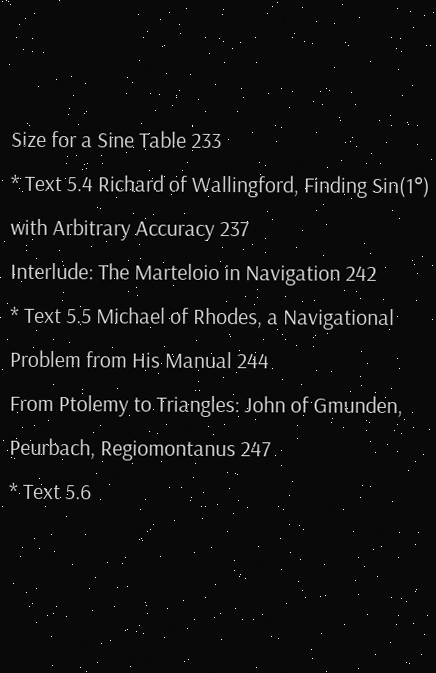Size for a Sine Table 233
* Text 5.4 Richard of Wallingford, Finding Sin(1°) with Arbitrary Accuracy 237
Interlude: The Marteloio in Navigation 242
* Text 5.5 Michael of Rhodes, a Navigational Problem from His Manual 244
From Ptolemy to Triangles: John of Gmunden, Peurbach, Regiomontanus 247
* Text 5.6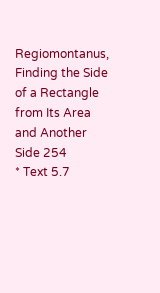Regiomontanus, Finding the Side of a Rectangle from Its Area and Another Side 254
* Text 5.7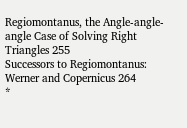Regiomontanus, the Angle-angle-angle Case of Solving Right Triangles 255
Successors to Regiomontanus: Werner and Copernicus 264
*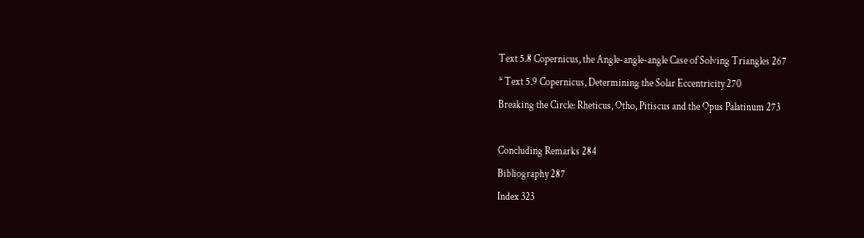Text 5.8 Copernicus, the Angle-angle-angle Case of Solving Triangles 267
* Text 5.9 Copernicus, Determining the Solar Eccentricity 270
Breaking the Circle: Rheticus, Otho, Pitiscus and the Opus Palatinum 273

Concluding Remarks 284
Bibliography 287
Index 323